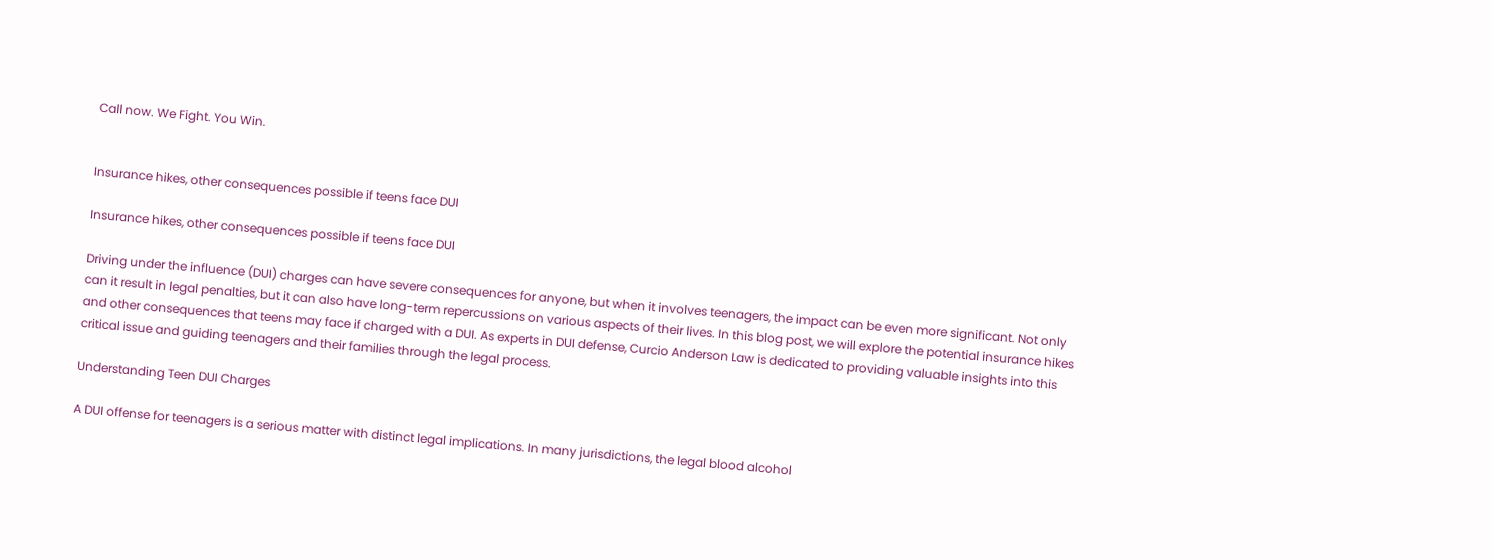Call now. We Fight. You Win.


Insurance hikes, other consequences possible if teens face DUI

Insurance hikes, other consequences possible if teens face DUI

Driving under the influence (DUI) charges can have severe consequences for anyone, but when it involves teenagers, the impact can be even more significant. Not only can it result in legal penalties, but it can also have long-term repercussions on various aspects of their lives. In this blog post, we will explore the potential insurance hikes and other consequences that teens may face if charged with a DUI. As experts in DUI defense, Curcio Anderson Law is dedicated to providing valuable insights into this critical issue and guiding teenagers and their families through the legal process.

Understanding Teen DUI Charges

A DUI offense for teenagers is a serious matter with distinct legal implications. In many jurisdictions, the legal blood alcohol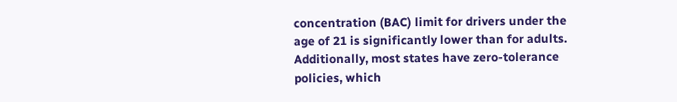concentration (BAC) limit for drivers under the age of 21 is significantly lower than for adults. Additionally, most states have zero-tolerance policies, which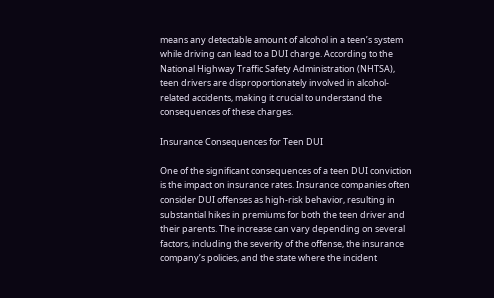means any detectable amount of alcohol in a teen’s system while driving can lead to a DUI charge. According to the National Highway Traffic Safety Administration (NHTSA), teen drivers are disproportionately involved in alcohol-related accidents, making it crucial to understand the consequences of these charges.

Insurance Consequences for Teen DUI

One of the significant consequences of a teen DUI conviction is the impact on insurance rates. Insurance companies often consider DUI offenses as high-risk behavior, resulting in substantial hikes in premiums for both the teen driver and their parents. The increase can vary depending on several factors, including the severity of the offense, the insurance company’s policies, and the state where the incident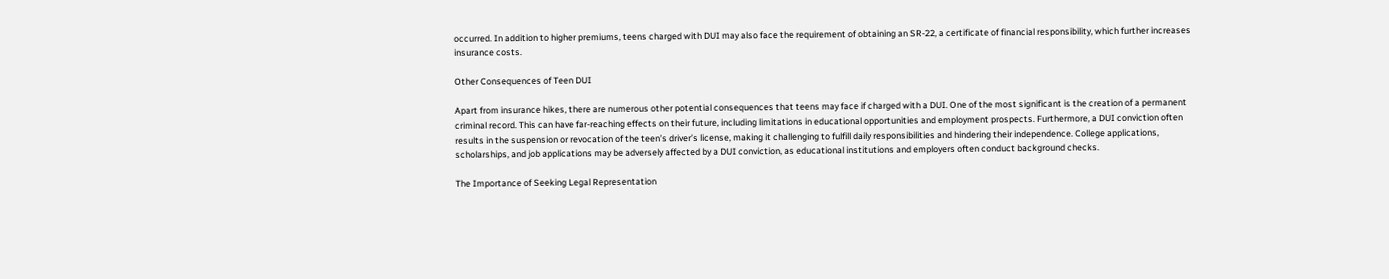occurred. In addition to higher premiums, teens charged with DUI may also face the requirement of obtaining an SR-22, a certificate of financial responsibility, which further increases insurance costs.

Other Consequences of Teen DUI

Apart from insurance hikes, there are numerous other potential consequences that teens may face if charged with a DUI. One of the most significant is the creation of a permanent criminal record. This can have far-reaching effects on their future, including limitations in educational opportunities and employment prospects. Furthermore, a DUI conviction often results in the suspension or revocation of the teen’s driver’s license, making it challenging to fulfill daily responsibilities and hindering their independence. College applications, scholarships, and job applications may be adversely affected by a DUI conviction, as educational institutions and employers often conduct background checks.

The Importance of Seeking Legal Representation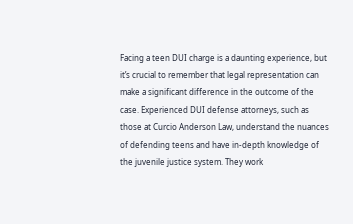Facing a teen DUI charge is a daunting experience, but it’s crucial to remember that legal representation can make a significant difference in the outcome of the case. Experienced DUI defense attorneys, such as those at Curcio Anderson Law, understand the nuances of defending teens and have in-depth knowledge of the juvenile justice system. They work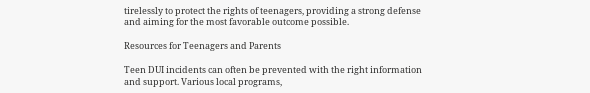tirelessly to protect the rights of teenagers, providing a strong defense and aiming for the most favorable outcome possible.

Resources for Teenagers and Parents

Teen DUI incidents can often be prevented with the right information and support. Various local programs,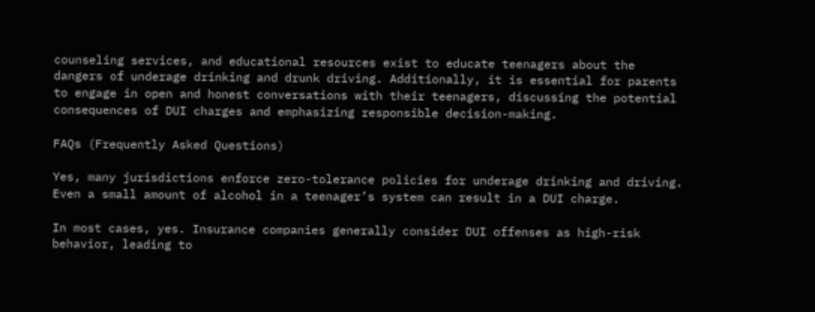counseling services, and educational resources exist to educate teenagers about the dangers of underage drinking and drunk driving. Additionally, it is essential for parents to engage in open and honest conversations with their teenagers, discussing the potential consequences of DUI charges and emphasizing responsible decision-making.

FAQs (Frequently Asked Questions)

Yes, many jurisdictions enforce zero-tolerance policies for underage drinking and driving. Even a small amount of alcohol in a teenager’s system can result in a DUI charge.

In most cases, yes. Insurance companies generally consider DUI offenses as high-risk behavior, leading to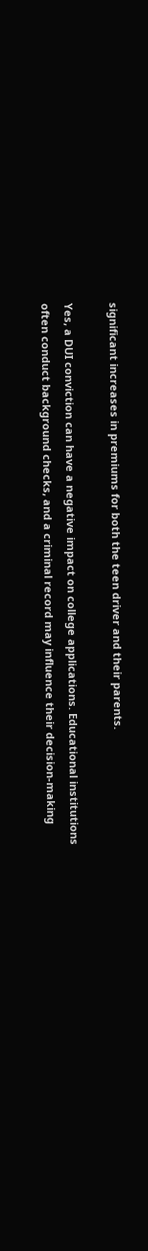significant increases in premiums for both the teen driver and their parents.

Yes, a DUI conviction can have a negative impact on college applications. Educational institutions often conduct background checks, and a criminal record may influence their decision-making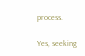process.

Yes, seeking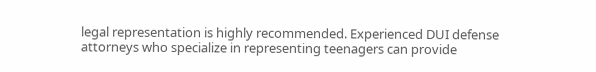legal representation is highly recommended. Experienced DUI defense attorneys who specialize in representing teenagers can provide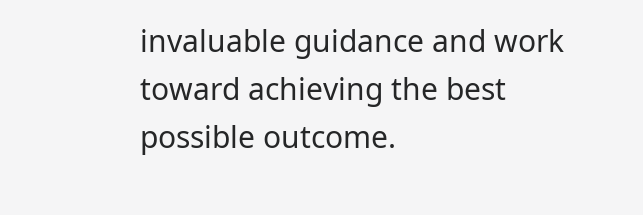invaluable guidance and work toward achieving the best possible outcome.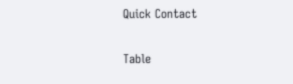Quick Contact

Table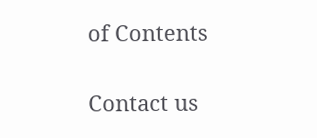of Contents

Contact us